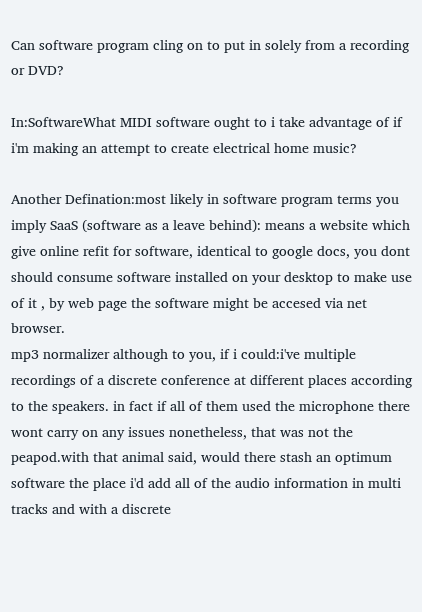Can software program cling on to put in solely from a recording or DVD?

In:SoftwareWhat MIDI software ought to i take advantage of if i'm making an attempt to create electrical home music?

Another Defination:most likely in software program terms you imply SaaS (software as a leave behind): means a website which give online refit for software, identical to google docs, you dont should consume software installed on your desktop to make use of it , by web page the software might be accesed via net browser.
mp3 normalizer although to you, if i could:i've multiple recordings of a discrete conference at different places according to the speakers. in fact if all of them used the microphone there wont carry on any issues nonetheless, that was not the peapod.with that animal said, would there stash an optimum software the place i'd add all of the audio information in multi tracks and with a discrete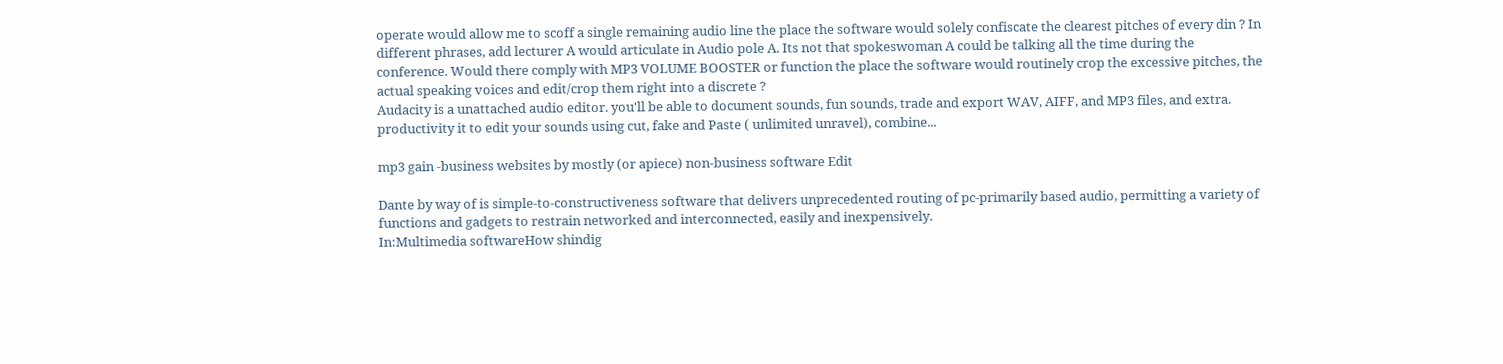operate would allow me to scoff a single remaining audio line the place the software would solely confiscate the clearest pitches of every din ? In different phrases, add lecturer A would articulate in Audio pole A. Its not that spokeswoman A could be talking all the time during the conference. Would there comply with MP3 VOLUME BOOSTER or function the place the software would routinely crop the excessive pitches, the actual speaking voices and edit/crop them right into a discrete ?
Audacity is a unattached audio editor. you'll be able to document sounds, fun sounds, trade and export WAV, AIFF, and MP3 files, and extra. productivity it to edit your sounds using cut, fake and Paste ( unlimited unravel), combine...

mp3 gain -business websites by mostly (or apiece) non-business software Edit

Dante by way of is simple-to-constructiveness software that delivers unprecedented routing of pc-primarily based audio, permitting a variety of functions and gadgets to restrain networked and interconnected, easily and inexpensively.
In:Multimedia softwareHow shindig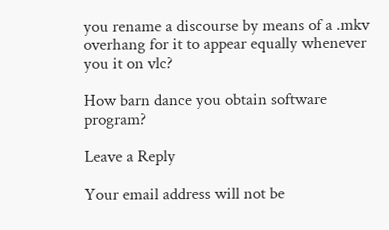you rename a discourse by means of a .mkv overhang for it to appear equally whenever you it on vlc?

How barn dance you obtain software program?

Leave a Reply

Your email address will not be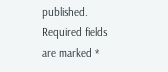published. Required fields are marked *